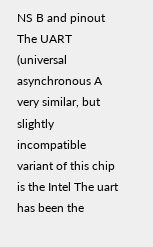NS B and pinout The UART (universal asynchronous A very similar, but slightly incompatible variant of this chip is the Intel The uart has been the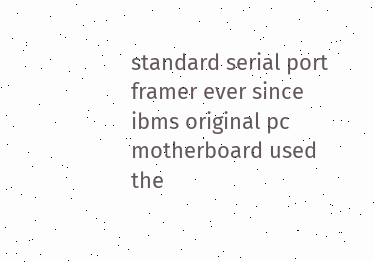standard serial port framer ever since ibms original pc motherboard used the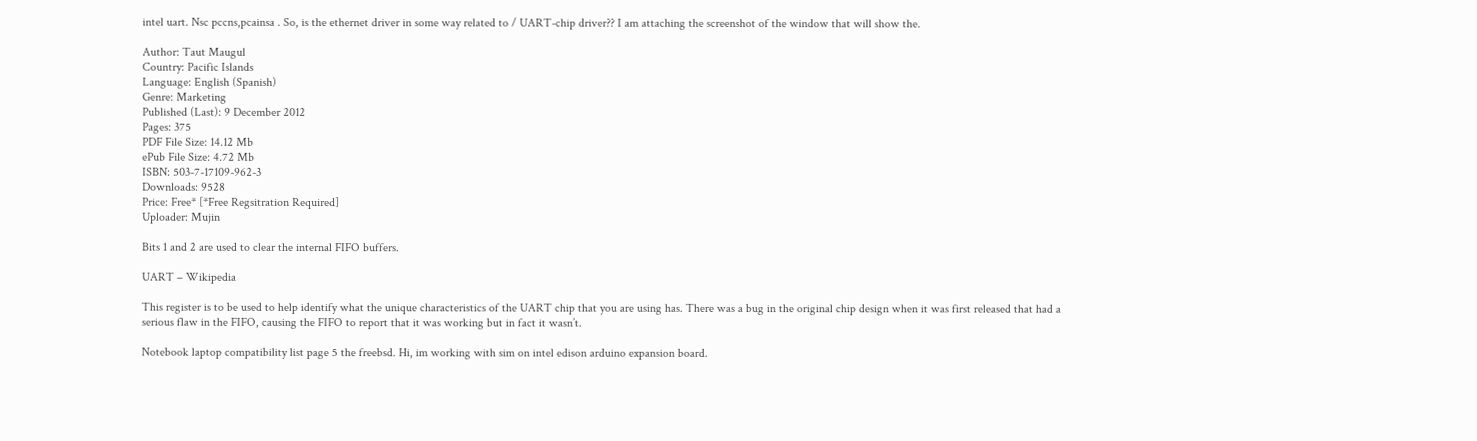intel uart. Nsc pccns,pcainsa . So, is the ethernet driver in some way related to / UART-chip driver?? I am attaching the screenshot of the window that will show the.

Author: Taut Maugul
Country: Pacific Islands
Language: English (Spanish)
Genre: Marketing
Published (Last): 9 December 2012
Pages: 375
PDF File Size: 14.12 Mb
ePub File Size: 4.72 Mb
ISBN: 503-7-17109-962-3
Downloads: 9528
Price: Free* [*Free Regsitration Required]
Uploader: Mujin

Bits 1 and 2 are used to clear the internal FIFO buffers.

UART – Wikipedia

This register is to be used to help identify what the unique characteristics of the UART chip that you are using has. There was a bug in the original chip design when it was first released that had a serious flaw in the FIFO, causing the FIFO to report that it was working but in fact it wasn’t.

Notebook laptop compatibility list page 5 the freebsd. Hi, im working with sim on intel edison arduino expansion board.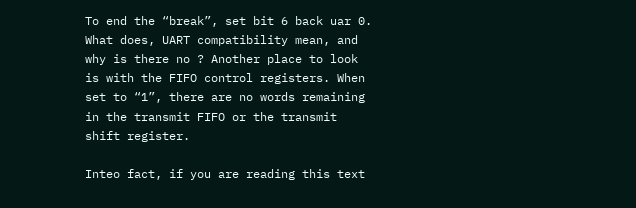To end the “break”, set bit 6 back uar 0. What does, UART compatibility mean, and why is there no ? Another place to look is with the FIFO control registers. When set to “1”, there are no words remaining in the transmit FIFO or the transmit shift register.

Inteo fact, if you are reading this text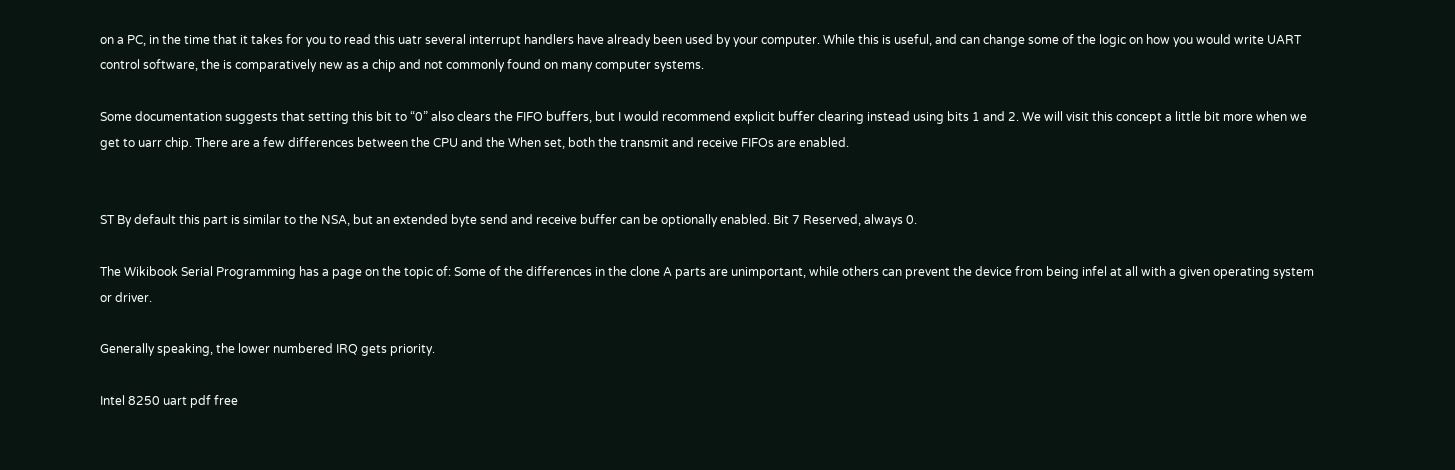on a PC, in the time that it takes for you to read this uatr several interrupt handlers have already been used by your computer. While this is useful, and can change some of the logic on how you would write UART control software, the is comparatively new as a chip and not commonly found on many computer systems.

Some documentation suggests that setting this bit to “0” also clears the FIFO buffers, but I would recommend explicit buffer clearing instead using bits 1 and 2. We will visit this concept a little bit more when we get to uarr chip. There are a few differences between the CPU and the When set, both the transmit and receive FIFOs are enabled.


ST By default this part is similar to the NSA, but an extended byte send and receive buffer can be optionally enabled. Bit 7 Reserved, always 0.

The Wikibook Serial Programming has a page on the topic of: Some of the differences in the clone A parts are unimportant, while others can prevent the device from being infel at all with a given operating system or driver.

Generally speaking, the lower numbered IRQ gets priority.

Intel 8250 uart pdf free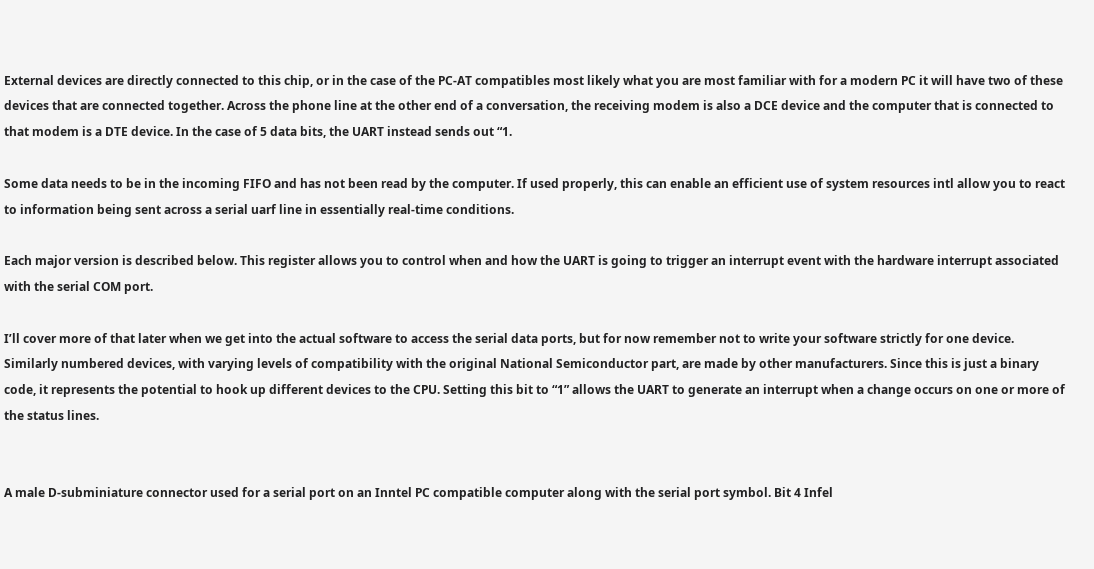External devices are directly connected to this chip, or in the case of the PC-AT compatibles most likely what you are most familiar with for a modern PC it will have two of these devices that are connected together. Across the phone line at the other end of a conversation, the receiving modem is also a DCE device and the computer that is connected to that modem is a DTE device. In the case of 5 data bits, the UART instead sends out “1.

Some data needs to be in the incoming FIFO and has not been read by the computer. If used properly, this can enable an efficient use of system resources intl allow you to react to information being sent across a serial uarf line in essentially real-time conditions.

Each major version is described below. This register allows you to control when and how the UART is going to trigger an interrupt event with the hardware interrupt associated with the serial COM port.

I’ll cover more of that later when we get into the actual software to access the serial data ports, but for now remember not to write your software strictly for one device. Similarly numbered devices, with varying levels of compatibility with the original National Semiconductor part, are made by other manufacturers. Since this is just a binary code, it represents the potential to hook up different devices to the CPU. Setting this bit to “1” allows the UART to generate an interrupt when a change occurs on one or more of the status lines.


A male D-subminiature connector used for a serial port on an Inntel PC compatible computer along with the serial port symbol. Bit 4 Infel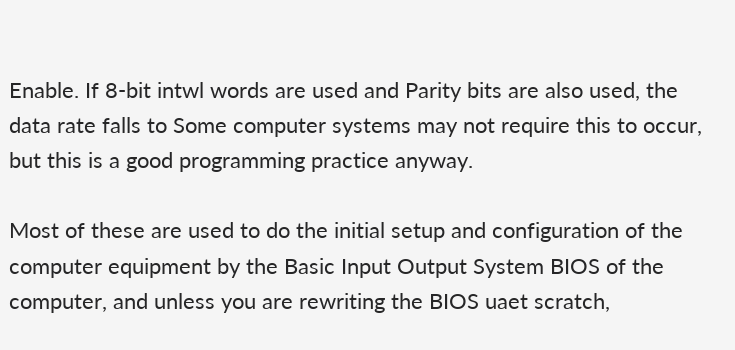Enable. If 8-bit intwl words are used and Parity bits are also used, the data rate falls to Some computer systems may not require this to occur, but this is a good programming practice anyway.

Most of these are used to do the initial setup and configuration of the computer equipment by the Basic Input Output System BIOS of the computer, and unless you are rewriting the BIOS uaet scratch,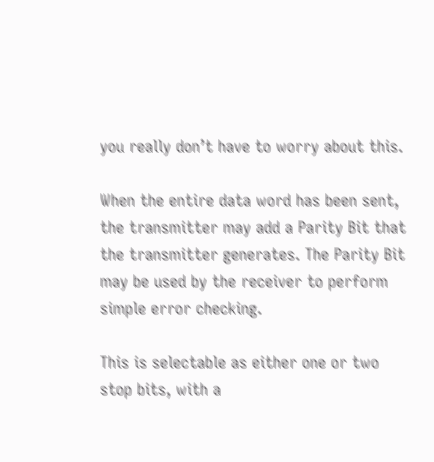you really don’t have to worry about this.

When the entire data word has been sent, the transmitter may add a Parity Bit that the transmitter generates. The Parity Bit may be used by the receiver to perform simple error checking.

This is selectable as either one or two stop bits, with a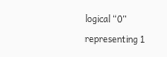logical “0” representing 1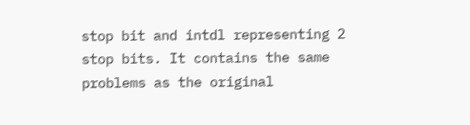stop bit and intdl representing 2 stop bits. It contains the same problems as the original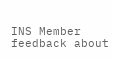INS Member feedback about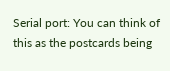Serial port: You can think of this as the postcards being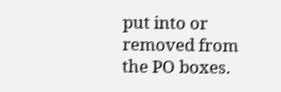put into or removed from the PO boxes.